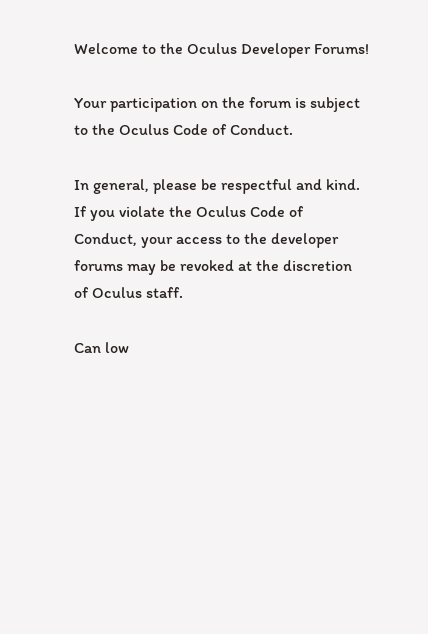Welcome to the Oculus Developer Forums!

Your participation on the forum is subject to the Oculus Code of Conduct.

In general, please be respectful and kind. If you violate the Oculus Code of Conduct, your access to the developer forums may be revoked at the discretion of Oculus staff.

Can low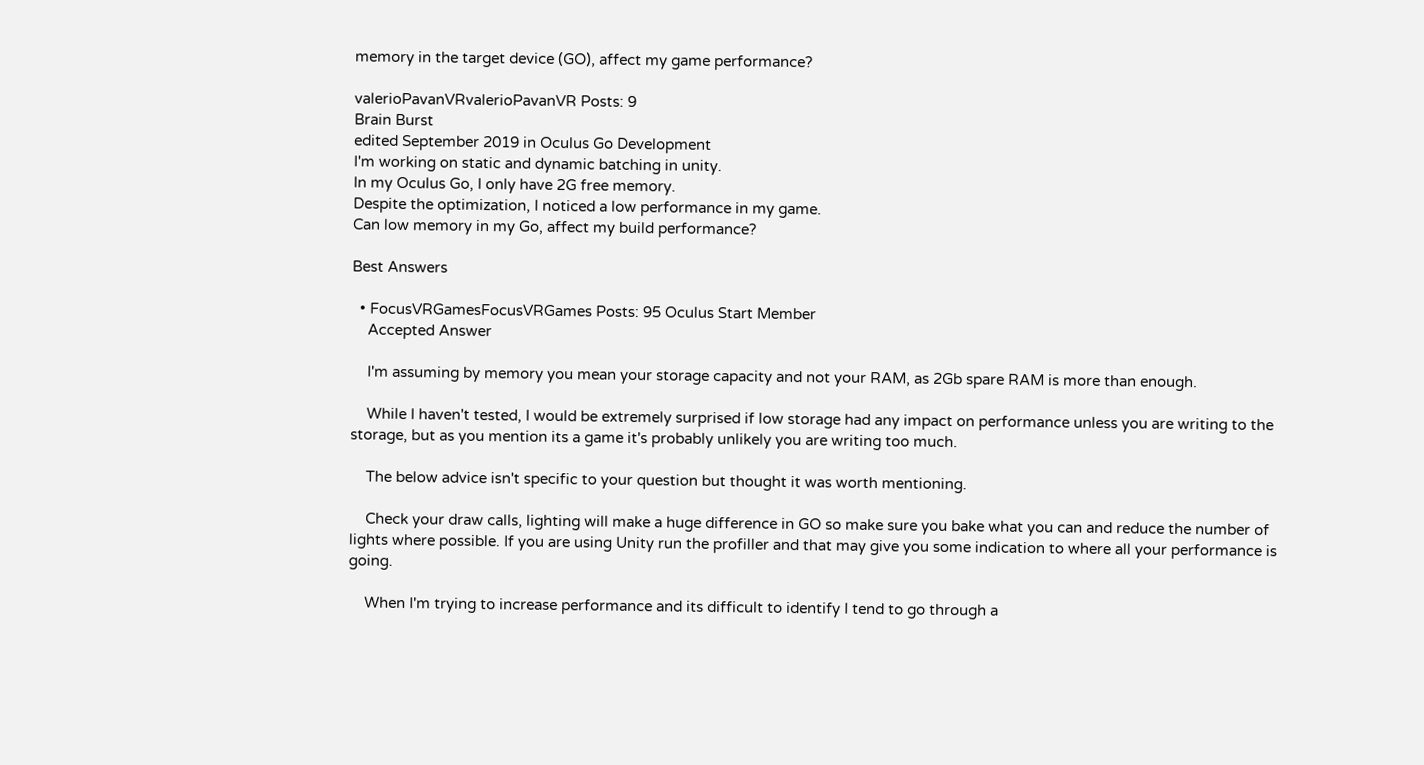memory in the target device (GO), affect my game performance?

valerioPavanVRvalerioPavanVR Posts: 9
Brain Burst
edited September 2019 in Oculus Go Development
I'm working on static and dynamic batching in unity.
In my Oculus Go, I only have 2G free memory.
Despite the optimization, I noticed a low performance in my game.
Can low memory in my Go, affect my build performance?

Best Answers

  • FocusVRGamesFocusVRGames Posts: 95 Oculus Start Member
    Accepted Answer

    I'm assuming by memory you mean your storage capacity and not your RAM, as 2Gb spare RAM is more than enough.

    While I haven't tested, I would be extremely surprised if low storage had any impact on performance unless you are writing to the storage, but as you mention its a game it's probably unlikely you are writing too much.

    The below advice isn't specific to your question but thought it was worth mentioning.

    Check your draw calls, lighting will make a huge difference in GO so make sure you bake what you can and reduce the number of lights where possible. If you are using Unity run the profiller and that may give you some indication to where all your performance is going.

    When I'm trying to increase performance and its difficult to identify I tend to go through a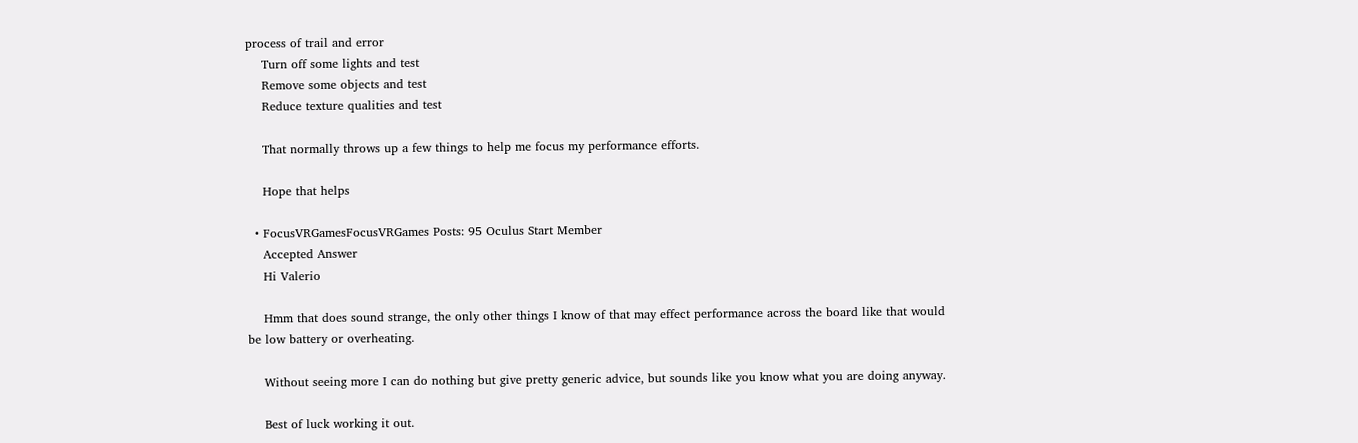process of trail and error
    Turn off some lights and test
    Remove some objects and test
    Reduce texture qualities and test

    That normally throws up a few things to help me focus my performance efforts.

    Hope that helps

  • FocusVRGamesFocusVRGames Posts: 95 Oculus Start Member
    Accepted Answer
    Hi Valerio

    Hmm that does sound strange, the only other things I know of that may effect performance across the board like that would be low battery or overheating.

    Without seeing more I can do nothing but give pretty generic advice, but sounds like you know what you are doing anyway.

    Best of luck working it out.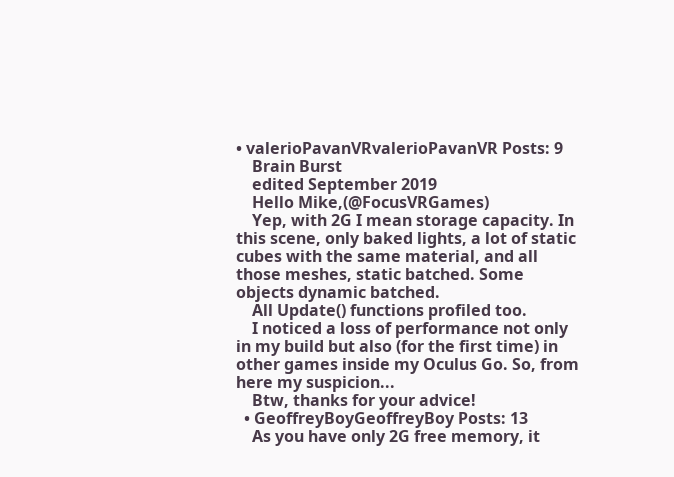• valerioPavanVRvalerioPavanVR Posts: 9
    Brain Burst
    edited September 2019
    Hello Mike,(@FocusVRGames)
    Yep, with 2G I mean storage capacity. In this scene, only baked lights, a lot of static cubes with the same material, and all those meshes, static batched. Some objects dynamic batched.
    All Update() functions profiled too.
    I noticed a loss of performance not only in my build but also (for the first time) in other games inside my Oculus Go. So, from here my suspicion...
    Btw, thanks for your advice!
  • GeoffreyBoyGeoffreyBoy Posts: 13
    As you have only 2G free memory, it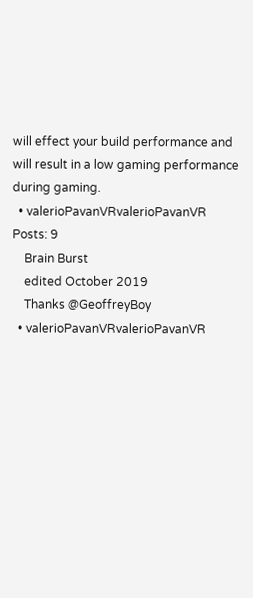will effect your build performance and will result in a low gaming performance during gaming.
  • valerioPavanVRvalerioPavanVR Posts: 9
    Brain Burst
    edited October 2019
    Thanks @GeoffreyBoy
  • valerioPavanVRvalerioPavanVR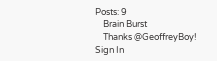Posts: 9
    Brain Burst
    Thanks @GeoffreyBoy!
Sign In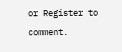or Register to comment.